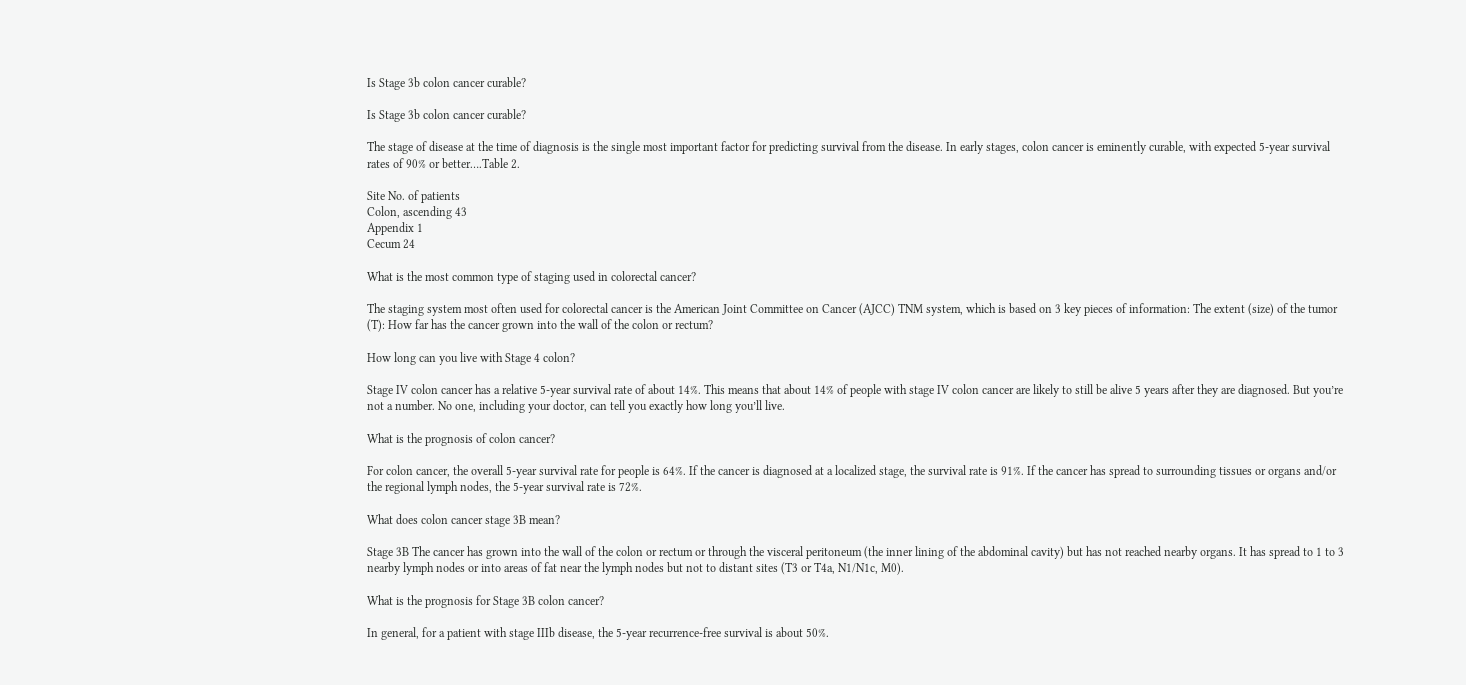Is Stage 3b colon cancer curable?

Is Stage 3b colon cancer curable?

The stage of disease at the time of diagnosis is the single most important factor for predicting survival from the disease. In early stages, colon cancer is eminently curable, with expected 5-year survival rates of 90% or better….Table 2.

Site No. of patients
Colon, ascending 43
Appendix 1
Cecum 24

What is the most common type of staging used in colorectal cancer?

The staging system most often used for colorectal cancer is the American Joint Committee on Cancer (AJCC) TNM system, which is based on 3 key pieces of information: The extent (size) of the tumor (T): How far has the cancer grown into the wall of the colon or rectum?

How long can you live with Stage 4 colon?

Stage IV colon cancer has a relative 5-year survival rate of about 14%. This means that about 14% of people with stage IV colon cancer are likely to still be alive 5 years after they are diagnosed. But you’re not a number. No one, including your doctor, can tell you exactly how long you’ll live.

What is the prognosis of colon cancer?

For colon cancer, the overall 5-year survival rate for people is 64%. If the cancer is diagnosed at a localized stage, the survival rate is 91%. If the cancer has spread to surrounding tissues or organs and/or the regional lymph nodes, the 5-year survival rate is 72%.

What does colon cancer stage 3B mean?

Stage 3B The cancer has grown into the wall of the colon or rectum or through the visceral peritoneum (the inner lining of the abdominal cavity) but has not reached nearby organs. It has spread to 1 to 3 nearby lymph nodes or into areas of fat near the lymph nodes but not to distant sites (T3 or T4a, N1/N1c, M0).

What is the prognosis for Stage 3B colon cancer?

In general, for a patient with stage IIIb disease, the 5-year recurrence-free survival is about 50%.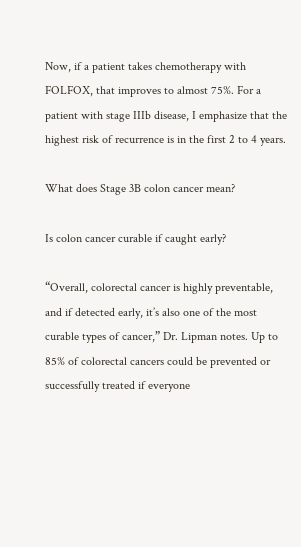Now, if a patient takes chemotherapy with FOLFOX, that improves to almost 75%. For a patient with stage IIIb disease, I emphasize that the highest risk of recurrence is in the first 2 to 4 years.

What does Stage 3B colon cancer mean?

Is colon cancer curable if caught early?

“Overall, colorectal cancer is highly preventable, and if detected early, it’s also one of the most curable types of cancer,” Dr. Lipman notes. Up to 85% of colorectal cancers could be prevented or successfully treated if everyone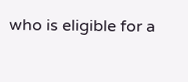who is eligible for a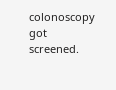colonoscopy got screened.